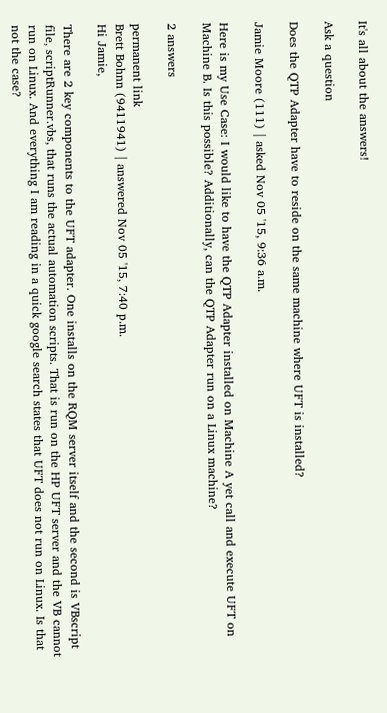It's all about the answers!

Ask a question

Does the QTP Adapter have to reside on the same machine where UFT is installed?

Jamie Moore (111) | asked Nov 05 '15, 9:36 a.m.

Here is my Use Case: I would like to have the QTP Adapter installed on Machine A yet call and execute UFT on Machine B. Is this possible? Additionally, can the QTP Adapter run on a Linux machine?

2 answers

permanent link
Brett Bohnn (9411941) | answered Nov 05 '15, 7:40 p.m.
Hi Jamie,

There are 2 key components to the UFT adapter. One installs on the RQM server itself and the second is VBscript file, scriptRunner.vbs, that runs the actual automation scripts. That is run on the HP UFT server and the VB cannot run on Linux. And everything I am reading in a quick google search states that UFT does not run on Linux. Is that not the case?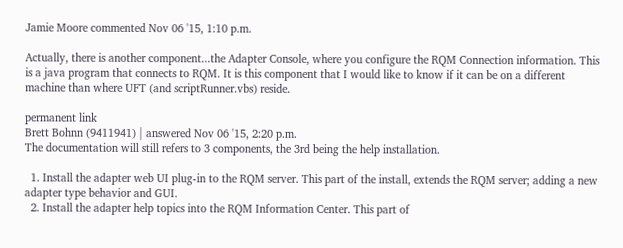Jamie Moore commented Nov 06 '15, 1:10 p.m.

Actually, there is another component...the Adapter Console, where you configure the RQM Connection information. This is a java program that connects to RQM. It is this component that I would like to know if it can be on a different machine than where UFT (and scriptRunner.vbs) reside.

permanent link
Brett Bohnn (9411941) | answered Nov 06 '15, 2:20 p.m.
The documentation will still refers to 3 components, the 3rd being the help installation.

  1. Install the adapter web UI plug-in to the RQM server. This part of the install, extends the RQM server; adding a new adapter type behavior and GUI.
  2. Install the adapter help topics into the RQM Information Center. This part of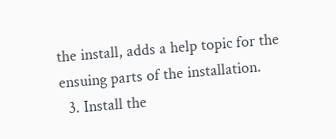the install, adds a help topic for the ensuing parts of the installation.
  3. Install the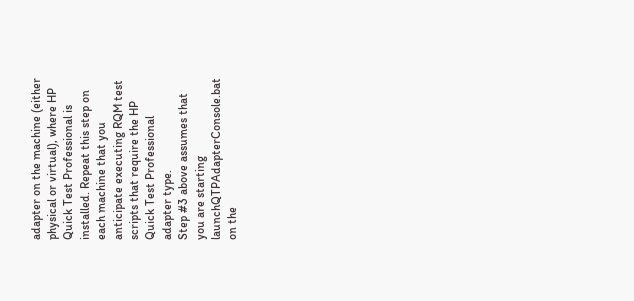adapter on the machine (either physical or virtual), where HP Quick Test Professional is installed. Repeat this step on each machine that you anticipate executing RQM test scripts that require the HP Quick Test Professional adapter type.
Step #3 above assumes that you are starting launchQTPAdapterConsole.bat on the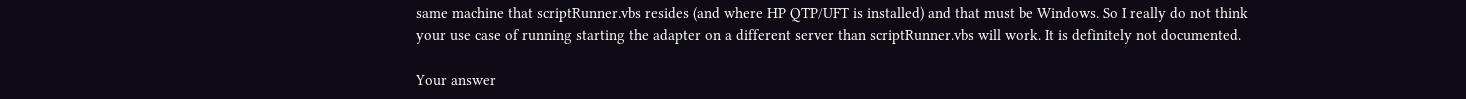same machine that scriptRunner.vbs resides (and where HP QTP/UFT is installed) and that must be Windows. So I really do not think your use case of running starting the adapter on a different server than scriptRunner.vbs will work. It is definitely not documented.

Your answer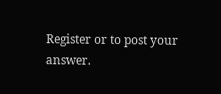Register or to post your answer.